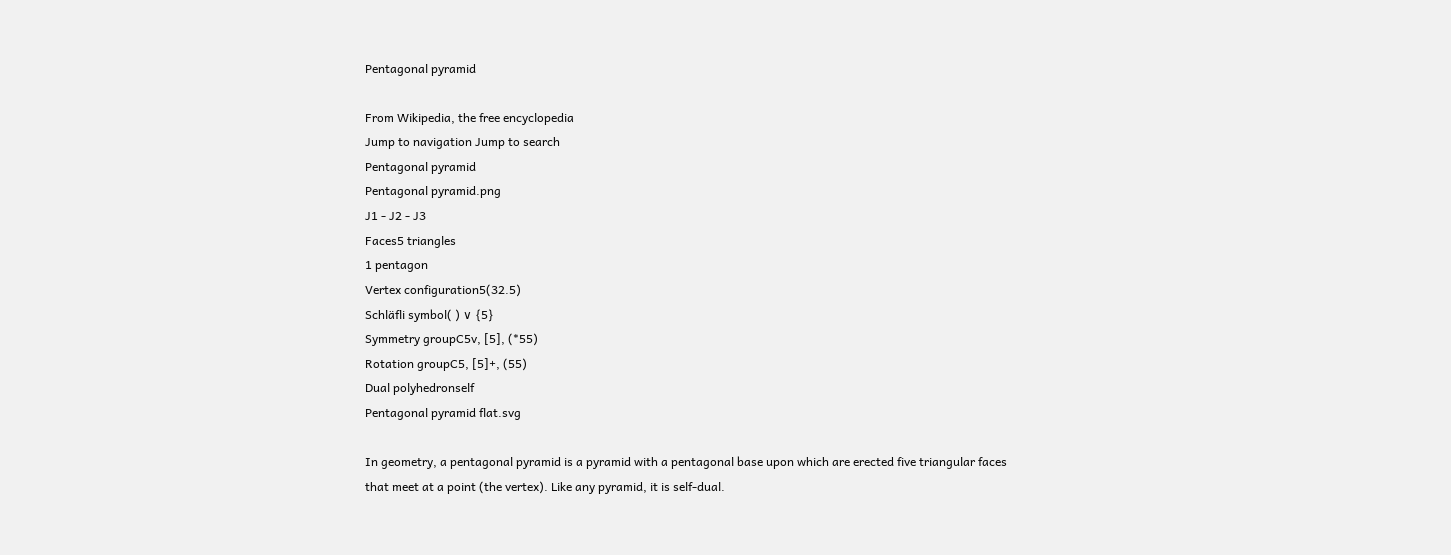Pentagonal pyramid

From Wikipedia, the free encyclopedia
Jump to navigation Jump to search
Pentagonal pyramid
Pentagonal pyramid.png
J1 - J2 - J3
Faces5 triangles
1 pentagon
Vertex configuration5(32.5)
Schläfli symbol( ) ∨ {5}
Symmetry groupC5v, [5], (*55)
Rotation groupC5, [5]+, (55)
Dual polyhedronself
Pentagonal pyramid flat.svg

In geometry, a pentagonal pyramid is a pyramid with a pentagonal base upon which are erected five triangular faces that meet at a point (the vertex). Like any pyramid, it is self-dual.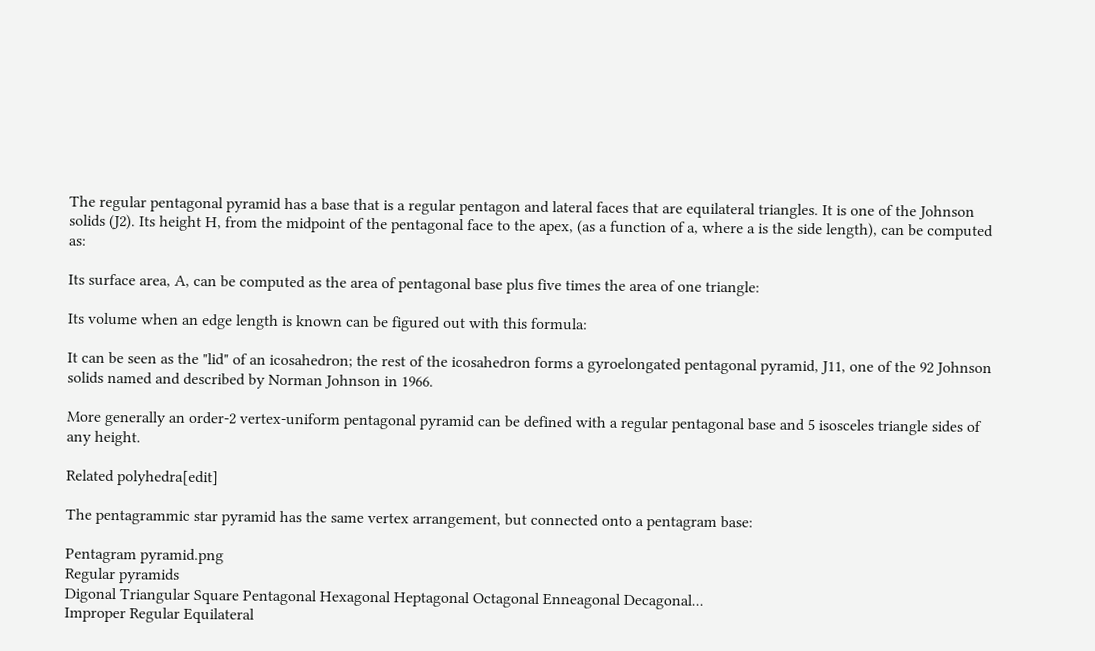The regular pentagonal pyramid has a base that is a regular pentagon and lateral faces that are equilateral triangles. It is one of the Johnson solids (J2). Its height H, from the midpoint of the pentagonal face to the apex, (as a function of a, where a is the side length), can be computed as:

Its surface area, A, can be computed as the area of pentagonal base plus five times the area of one triangle:

Its volume when an edge length is known can be figured out with this formula:

It can be seen as the "lid" of an icosahedron; the rest of the icosahedron forms a gyroelongated pentagonal pyramid, J11, one of the 92 Johnson solids named and described by Norman Johnson in 1966.

More generally an order-2 vertex-uniform pentagonal pyramid can be defined with a regular pentagonal base and 5 isosceles triangle sides of any height.

Related polyhedra[edit]

The pentagrammic star pyramid has the same vertex arrangement, but connected onto a pentagram base:

Pentagram pyramid.png
Regular pyramids
Digonal Triangular Square Pentagonal Hexagonal Heptagonal Octagonal Enneagonal Decagonal...
Improper Regular Equilateral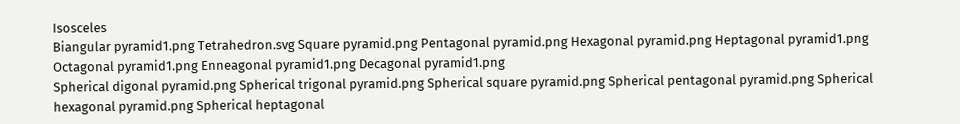Isosceles
Biangular pyramid1.png Tetrahedron.svg Square pyramid.png Pentagonal pyramid.png Hexagonal pyramid.png Heptagonal pyramid1.png Octagonal pyramid1.png Enneagonal pyramid1.png Decagonal pyramid1.png
Spherical digonal pyramid.png Spherical trigonal pyramid.png Spherical square pyramid.png Spherical pentagonal pyramid.png Spherical hexagonal pyramid.png Spherical heptagonal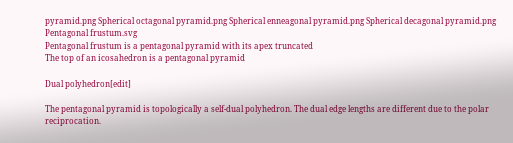pyramid.png Spherical octagonal pyramid.png Spherical enneagonal pyramid.png Spherical decagonal pyramid.png
Pentagonal frustum.svg
Pentagonal frustum is a pentagonal pyramid with its apex truncated
The top of an icosahedron is a pentagonal pyramid

Dual polyhedron[edit]

The pentagonal pyramid is topologically a self-dual polyhedron. The dual edge lengths are different due to the polar reciprocation.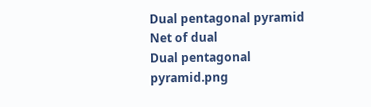Dual pentagonal pyramid Net of dual
Dual pentagonal pyramid.png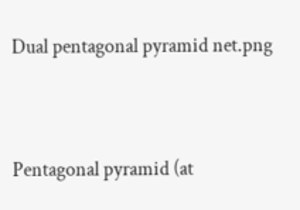Dual pentagonal pyramid net.png


Pentagonal pyramid (at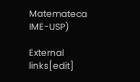Matemateca IME-USP)

External links[edit]